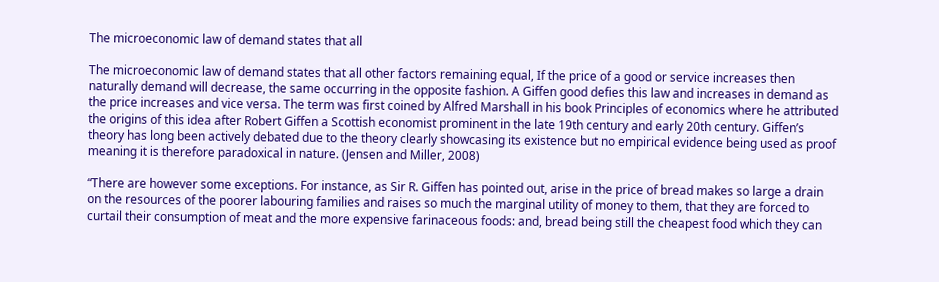The microeconomic law of demand states that all

The microeconomic law of demand states that all other factors remaining equal, If the price of a good or service increases then naturally demand will decrease, the same occurring in the opposite fashion. A Giffen good defies this law and increases in demand as the price increases and vice versa. The term was first coined by Alfred Marshall in his book Principles of economics where he attributed the origins of this idea after Robert Giffen a Scottish economist prominent in the late 19th century and early 20th century. Giffen’s theory has long been actively debated due to the theory clearly showcasing its existence but no empirical evidence being used as proof meaning it is therefore paradoxical in nature. (Jensen and Miller, 2008)

“There are however some exceptions. For instance, as Sir R. Giffen has pointed out, arise in the price of bread makes so large a drain on the resources of the poorer labouring families and raises so much the marginal utility of money to them, that they are forced to curtail their consumption of meat and the more expensive farinaceous foods: and, bread being still the cheapest food which they can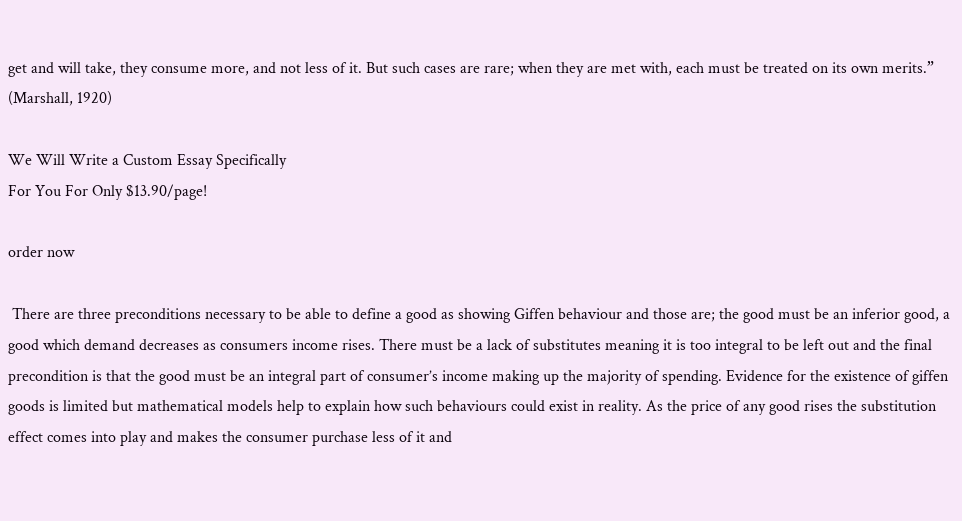get and will take, they consume more, and not less of it. But such cases are rare; when they are met with, each must be treated on its own merits.” (Marshall, 1920)

We Will Write a Custom Essay Specifically
For You For Only $13.90/page!

order now

 There are three preconditions necessary to be able to define a good as showing Giffen behaviour and those are; the good must be an inferior good, a good which demand decreases as consumers income rises. There must be a lack of substitutes meaning it is too integral to be left out and the final precondition is that the good must be an integral part of consumer’s income making up the majority of spending. Evidence for the existence of giffen goods is limited but mathematical models help to explain how such behaviours could exist in reality. As the price of any good rises the substitution effect comes into play and makes the consumer purchase less of it and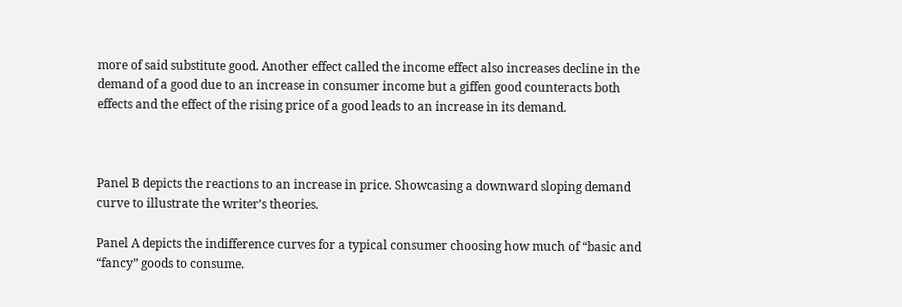more of said substitute good. Another effect called the income effect also increases decline in the demand of a good due to an increase in consumer income but a giffen good counteracts both effects and the effect of the rising price of a good leads to an increase in its demand.



Panel B depicts the reactions to an increase in price. Showcasing a downward sloping demand curve to illustrate the writer’s theories.

Panel A depicts the indifference curves for a typical consumer choosing how much of “basic and “fancy” goods to consume.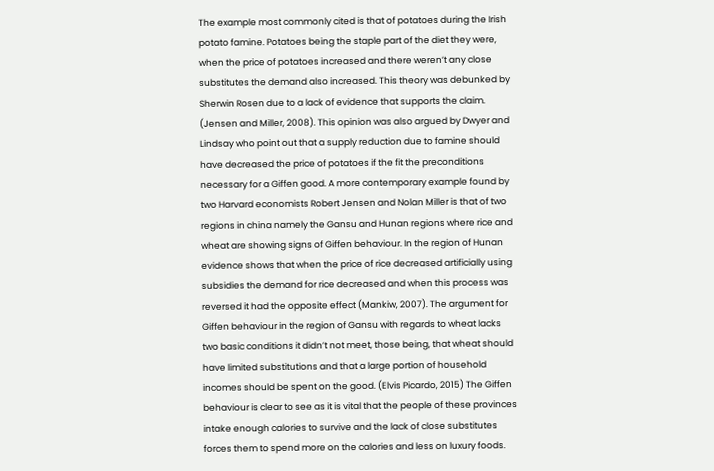The example most commonly cited is that of potatoes during the Irish potato famine. Potatoes being the staple part of the diet they were, when the price of potatoes increased and there weren’t any close substitutes the demand also increased. This theory was debunked by Sherwin Rosen due to a lack of evidence that supports the claim. (Jensen and Miller, 2008). This opinion was also argued by Dwyer and Lindsay who point out that a supply reduction due to famine should have decreased the price of potatoes if the fit the preconditions necessary for a Giffen good. A more contemporary example found by two Harvard economists Robert Jensen and Nolan Miller is that of two regions in china namely the Gansu and Hunan regions where rice and wheat are showing signs of Giffen behaviour. In the region of Hunan evidence shows that when the price of rice decreased artificially using subsidies the demand for rice decreased and when this process was reversed it had the opposite effect (Mankiw, 2007). The argument for Giffen behaviour in the region of Gansu with regards to wheat lacks two basic conditions it didn’t not meet, those being, that wheat should have limited substitutions and that a large portion of household incomes should be spent on the good. (Elvis Picardo, 2015) The Giffen behaviour is clear to see as it is vital that the people of these provinces intake enough calories to survive and the lack of close substitutes forces them to spend more on the calories and less on luxury foods.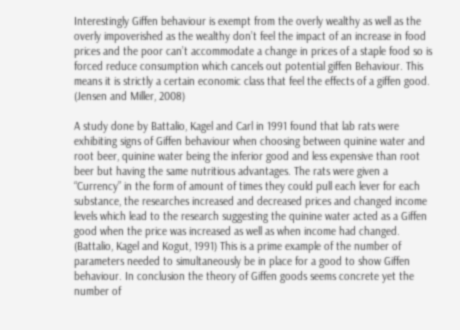Interestingly Giffen behaviour is exempt from the overly wealthy as well as the overly impoverished as the wealthy don’t feel the impact of an increase in food prices and the poor can’t accommodate a change in prices of a staple food so is forced reduce consumption which cancels out potential giffen Behaviour. This means it is strictly a certain economic class that feel the effects of a giffen good. (Jensen and Miller, 2008)

A study done by Battalio, Kagel and Carl in 1991 found that lab rats were exhibiting signs of Giffen behaviour when choosing between quinine water and root beer, quinine water being the inferior good and less expensive than root beer but having the same nutritious advantages. The rats were given a “Currency” in the form of amount of times they could pull each lever for each substance, the researches increased and decreased prices and changed income levels which lead to the research suggesting the quinine water acted as a Giffen good when the price was increased as well as when income had changed. (Battalio, Kagel and Kogut, 1991) This is a prime example of the number of parameters needed to simultaneously be in place for a good to show Giffen behaviour. In conclusion the theory of Giffen goods seems concrete yet the number of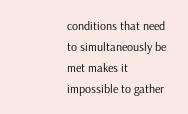conditions that need to simultaneously be met makes it impossible to gather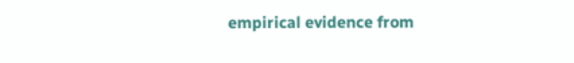empirical evidence from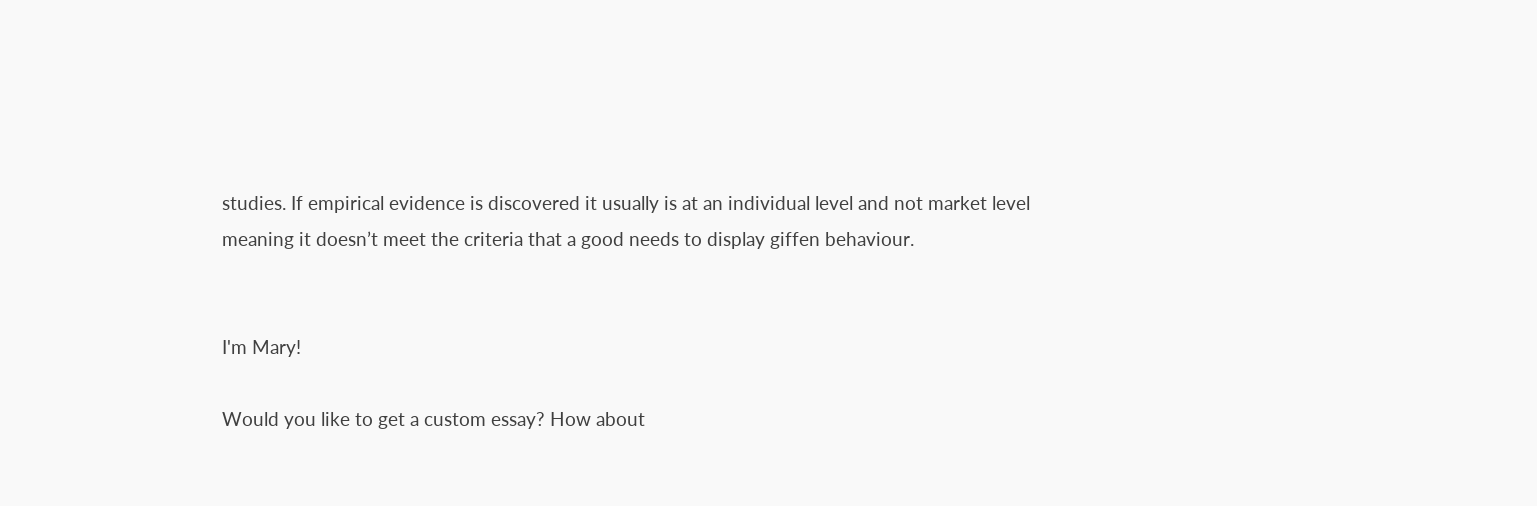studies. If empirical evidence is discovered it usually is at an individual level and not market level meaning it doesn’t meet the criteria that a good needs to display giffen behaviour.


I'm Mary!

Would you like to get a custom essay? How about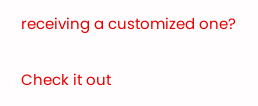receiving a customized one?

Check it out